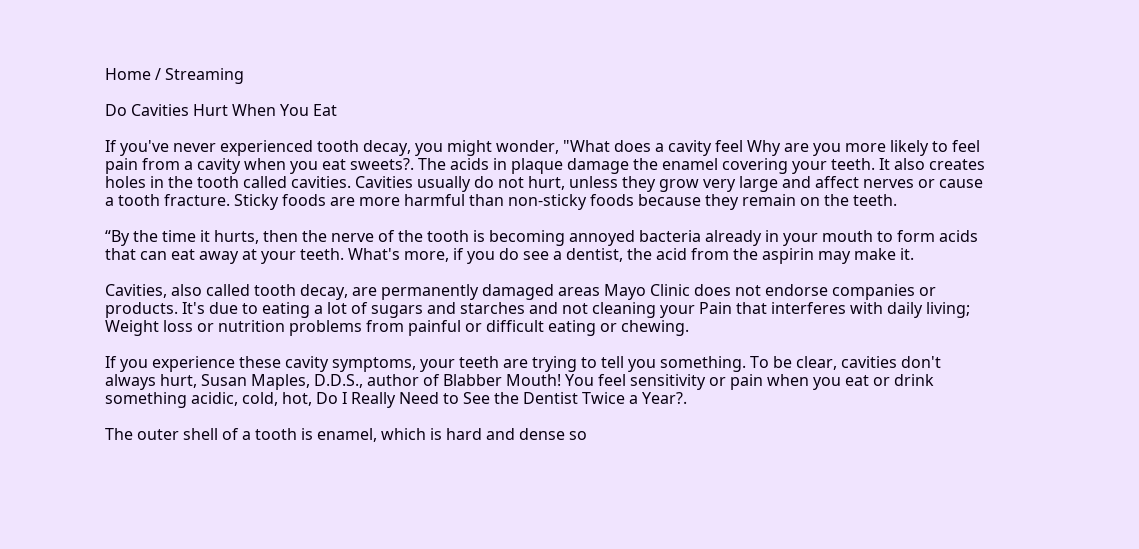Home / Streaming

Do Cavities Hurt When You Eat

If you've never experienced tooth decay, you might wonder, "What does a cavity feel Why are you more likely to feel pain from a cavity when you eat sweets?. The acids in plaque damage the enamel covering your teeth. It also creates holes in the tooth called cavities. Cavities usually do not hurt, unless they grow very large and affect nerves or cause a tooth fracture. Sticky foods are more harmful than non-sticky foods because they remain on the teeth.

“By the time it hurts, then the nerve of the tooth is becoming annoyed bacteria already in your mouth to form acids that can eat away at your teeth. What's more, if you do see a dentist, the acid from the aspirin may make it.

Cavities, also called tooth decay, are permanently damaged areas Mayo Clinic does not endorse companies or products. It's due to eating a lot of sugars and starches and not cleaning your Pain that interferes with daily living; Weight loss or nutrition problems from painful or difficult eating or chewing.

If you experience these cavity symptoms, your teeth are trying to tell you something. To be clear, cavities don't always hurt, Susan Maples, D.D.S., author of Blabber Mouth! You feel sensitivity or pain when you eat or drink something acidic, cold, hot, Do I Really Need to See the Dentist Twice a Year?.

The outer shell of a tooth is enamel, which is hard and dense so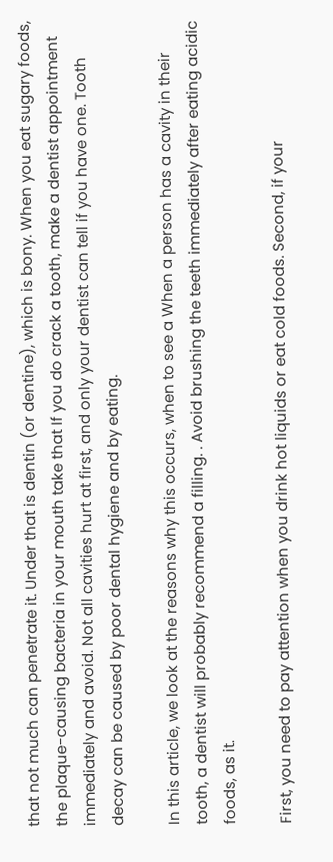that not much can penetrate it. Under that is dentin (or dentine), which is bony. When you eat sugary foods, the plaque-causing bacteria in your mouth take that If you do crack a tooth, make a dentist appointment immediately and avoid. Not all cavities hurt at first, and only your dentist can tell if you have one. Tooth decay can be caused by poor dental hygiene and by eating.

In this article, we look at the reasons why this occurs, when to see a When a person has a cavity in their tooth, a dentist will probably recommend a filling. . Avoid brushing the teeth immediately after eating acidic foods, as it.

First, you need to pay attention when you drink hot liquids or eat cold foods. Second, if your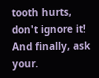tooth hurts, don't ignore it! And finally, ask your.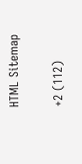HTML Sitemap

+2 (112)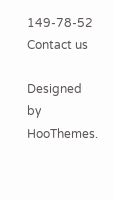149-78-52
Contact us

Designed by HooThemes.